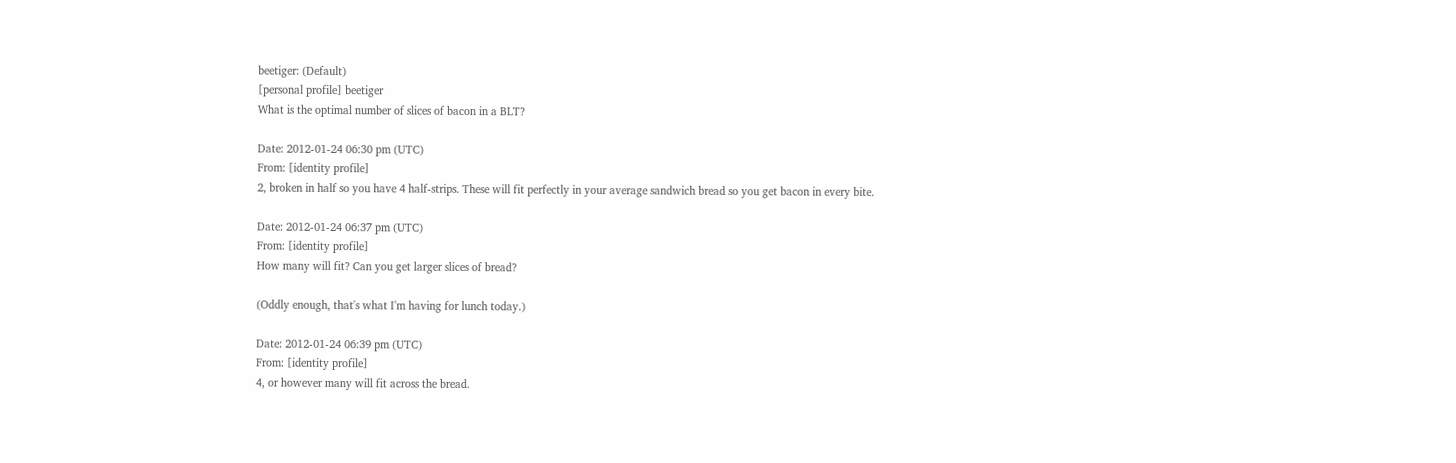beetiger: (Default)
[personal profile] beetiger
What is the optimal number of slices of bacon in a BLT?

Date: 2012-01-24 06:30 pm (UTC)
From: [identity profile]
2, broken in half so you have 4 half-strips. These will fit perfectly in your average sandwich bread so you get bacon in every bite.

Date: 2012-01-24 06:37 pm (UTC)
From: [identity profile]
How many will fit? Can you get larger slices of bread?

(Oddly enough, that's what I'm having for lunch today.)

Date: 2012-01-24 06:39 pm (UTC)
From: [identity profile]
4, or however many will fit across the bread.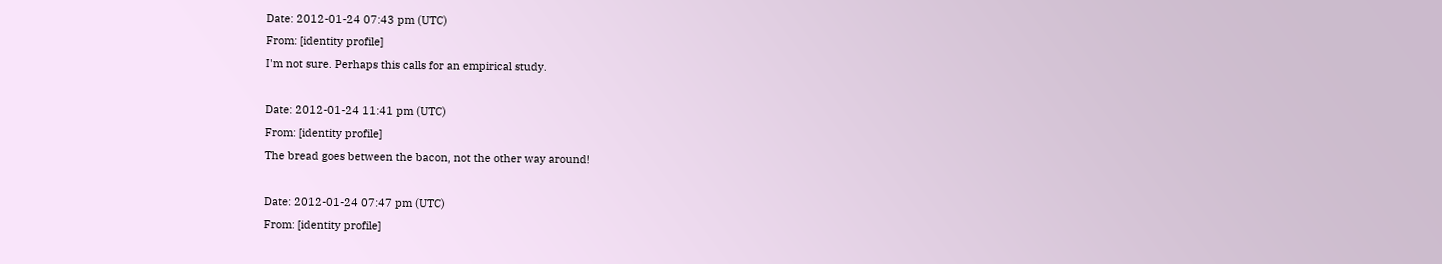Date: 2012-01-24 07:43 pm (UTC)
From: [identity profile]
I'm not sure. Perhaps this calls for an empirical study.

Date: 2012-01-24 11:41 pm (UTC)
From: [identity profile]
The bread goes between the bacon, not the other way around!

Date: 2012-01-24 07:47 pm (UTC)
From: [identity profile]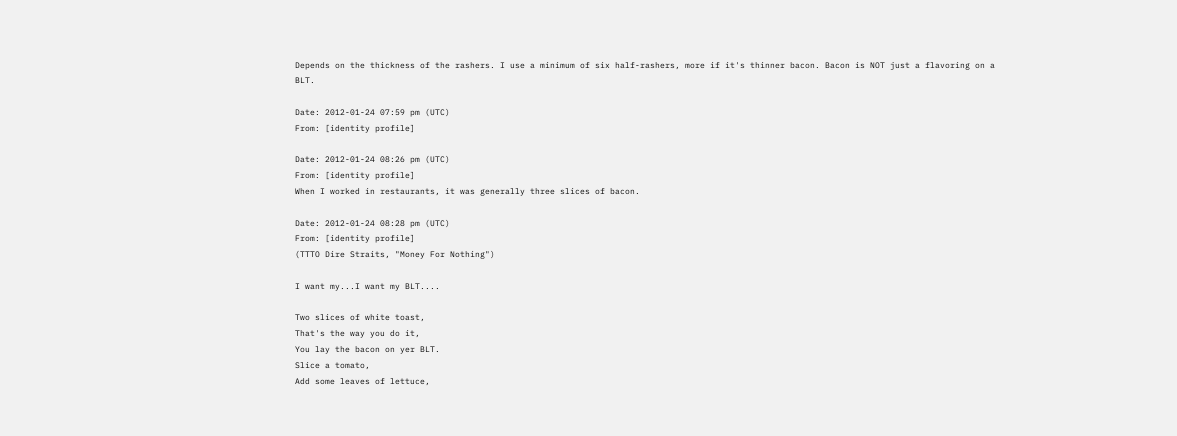Depends on the thickness of the rashers. I use a minimum of six half-rashers, more if it's thinner bacon. Bacon is NOT just a flavoring on a BLT.

Date: 2012-01-24 07:59 pm (UTC)
From: [identity profile]

Date: 2012-01-24 08:26 pm (UTC)
From: [identity profile]
When I worked in restaurants, it was generally three slices of bacon.

Date: 2012-01-24 08:28 pm (UTC)
From: [identity profile]
(TTTO Dire Straits, "Money For Nothing")

I want my...I want my BLT....

Two slices of white toast,
That's the way you do it,
You lay the bacon on yer BLT.
Slice a tomato,
Add some leaves of lettuce,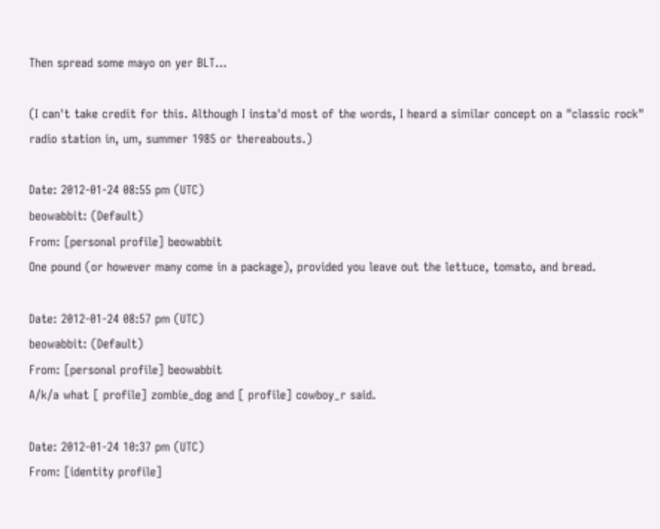Then spread some mayo on yer BLT...

(I can't take credit for this. Although I insta'd most of the words, I heard a similar concept on a "classic rock" radio station in, um, summer 1985 or thereabouts.)

Date: 2012-01-24 08:55 pm (UTC)
beowabbit: (Default)
From: [personal profile] beowabbit
One pound (or however many come in a package), provided you leave out the lettuce, tomato, and bread.

Date: 2012-01-24 08:57 pm (UTC)
beowabbit: (Default)
From: [personal profile] beowabbit
A/k/a what [ profile] zombie_dog and [ profile] cowboy_r said.

Date: 2012-01-24 10:37 pm (UTC)
From: [identity profile]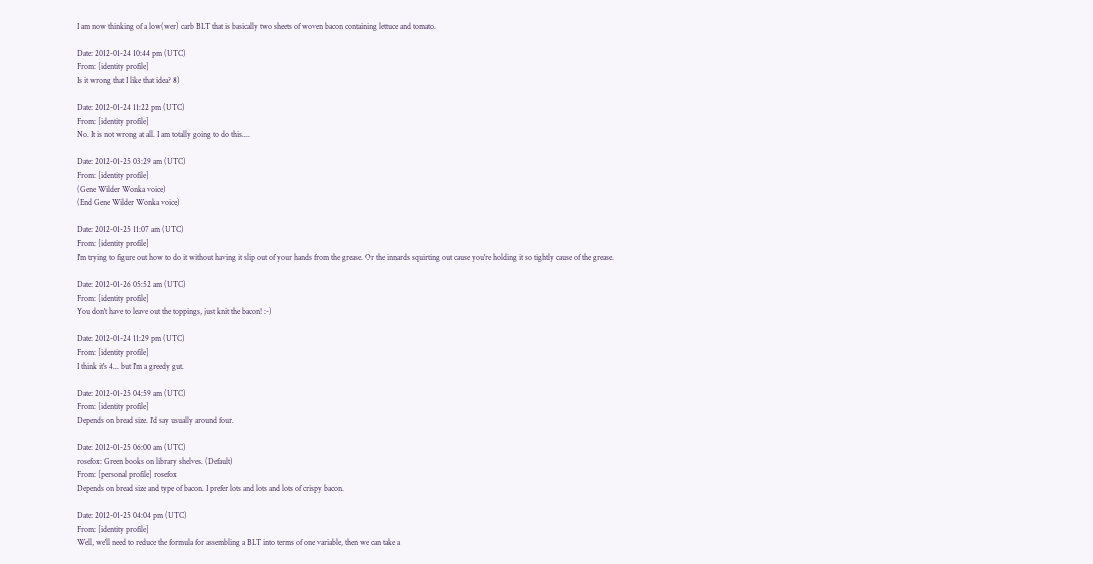I am now thinking of a low(wer) carb BLT that is basically two sheets of woven bacon containing lettuce and tomato.

Date: 2012-01-24 10:44 pm (UTC)
From: [identity profile]
Is it wrong that I like that idea? 8)

Date: 2012-01-24 11:22 pm (UTC)
From: [identity profile]
No. It is not wrong at all. I am totally going to do this....

Date: 2012-01-25 03:29 am (UTC)
From: [identity profile]
(Gene Wilder Wonka voice)
(End Gene Wilder Wonka voice)

Date: 2012-01-25 11:07 am (UTC)
From: [identity profile]
I'm trying to figure out how to do it without having it slip out of your hands from the grease. Or the innards squirting out cause you're holding it so tightly cause of the grease.

Date: 2012-01-26 05:52 am (UTC)
From: [identity profile]
You don't have to leave out the toppings, just knit the bacon! :-)

Date: 2012-01-24 11:29 pm (UTC)
From: [identity profile]
I think it's 4... but I'm a greedy gut.

Date: 2012-01-25 04:59 am (UTC)
From: [identity profile]
Depends on bread size. I'd say usually around four.

Date: 2012-01-25 06:00 am (UTC)
rosefox: Green books on library shelves. (Default)
From: [personal profile] rosefox
Depends on bread size and type of bacon. I prefer lots and lots and lots of crispy bacon.

Date: 2012-01-25 04:04 pm (UTC)
From: [identity profile]
Well, we'll need to reduce the formula for assembling a BLT into terms of one variable, then we can take a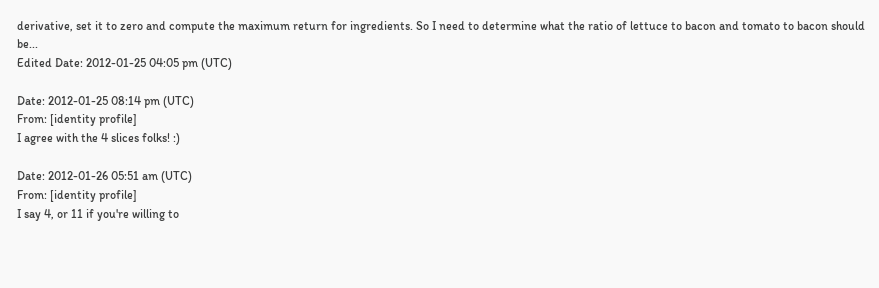derivative, set it to zero and compute the maximum return for ingredients. So I need to determine what the ratio of lettuce to bacon and tomato to bacon should be...
Edited Date: 2012-01-25 04:05 pm (UTC)

Date: 2012-01-25 08:14 pm (UTC)
From: [identity profile]
I agree with the 4 slices folks! :)

Date: 2012-01-26 05:51 am (UTC)
From: [identity profile]
I say 4, or 11 if you're willing to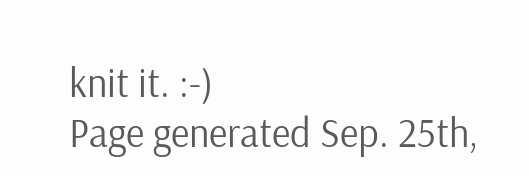knit it. :-)
Page generated Sep. 25th,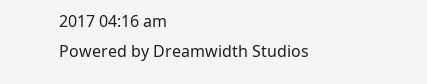2017 04:16 am
Powered by Dreamwidth Studios